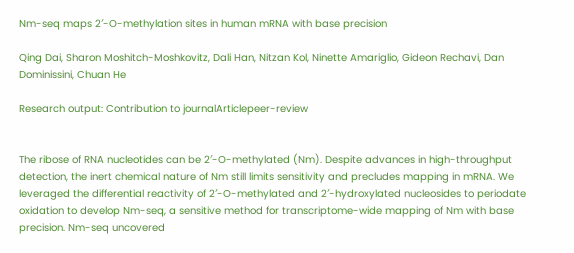Nm-seq maps 2′-O-methylation sites in human mRNA with base precision

Qing Dai, Sharon Moshitch-Moshkovitz, Dali Han, Nitzan Kol, Ninette Amariglio, Gideon Rechavi, Dan Dominissini, Chuan He

Research output: Contribution to journalArticlepeer-review


The ribose of RNA nucleotides can be 2′-O-methylated (Nm). Despite advances in high-throughput detection, the inert chemical nature of Nm still limits sensitivity and precludes mapping in mRNA. We leveraged the differential reactivity of 2′-O-methylated and 2′-hydroxylated nucleosides to periodate oxidation to develop Nm-seq, a sensitive method for transcriptome-wide mapping of Nm with base precision. Nm-seq uncovered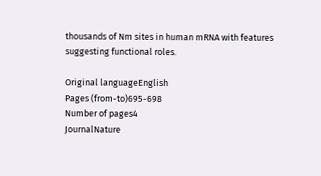thousands of Nm sites in human mRNA with features suggesting functional roles.

Original languageEnglish
Pages (from-to)695-698
Number of pages4
JournalNature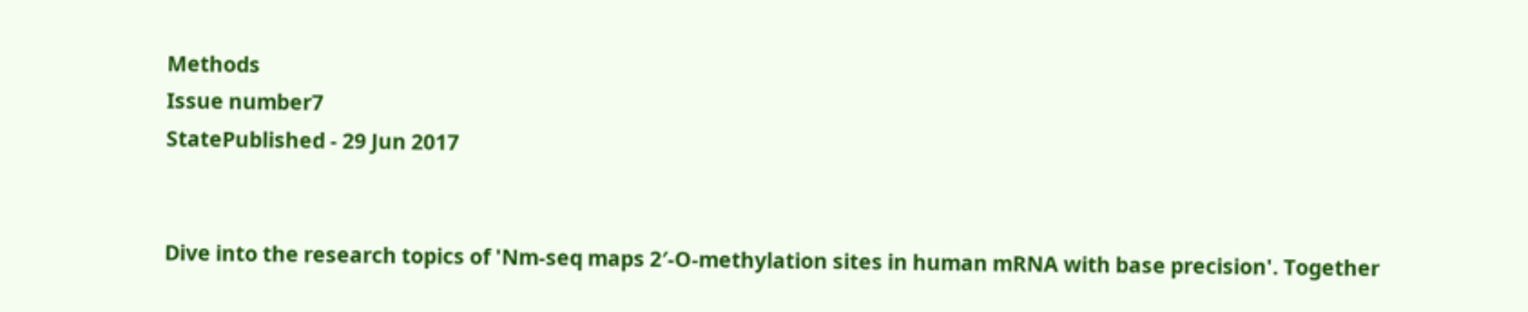Methods
Issue number7
StatePublished - 29 Jun 2017


Dive into the research topics of 'Nm-seq maps 2′-O-methylation sites in human mRNA with base precision'. Together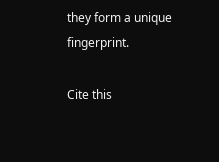they form a unique fingerprint.

Cite this